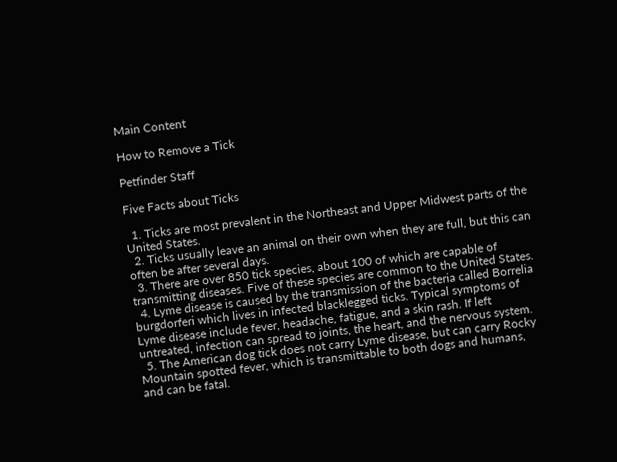Main Content

How to Remove a Tick

Petfinder Staff

Five Facts about Ticks

  1. Ticks are most prevalent in the Northeast and Upper Midwest parts of the United States.
  2. Ticks usually leave an animal on their own when they are full, but this can often be after several days.
  3. There are over 850 tick species, about 100 of which are capable of transmitting diseases. Five of these species are common to the United States.
  4. Lyme disease is caused by the transmission of the bacteria called Borrelia burgdorferi which lives in infected blacklegged ticks. Typical symptoms of Lyme disease include fever, headache, fatigue, and a skin rash. If left untreated, infection can spread to joints, the heart, and the nervous system.
  5. The American dog tick does not carry Lyme disease, but can carry Rocky Mountain spotted fever, which is transmittable to both dogs and humans, and can be fatal.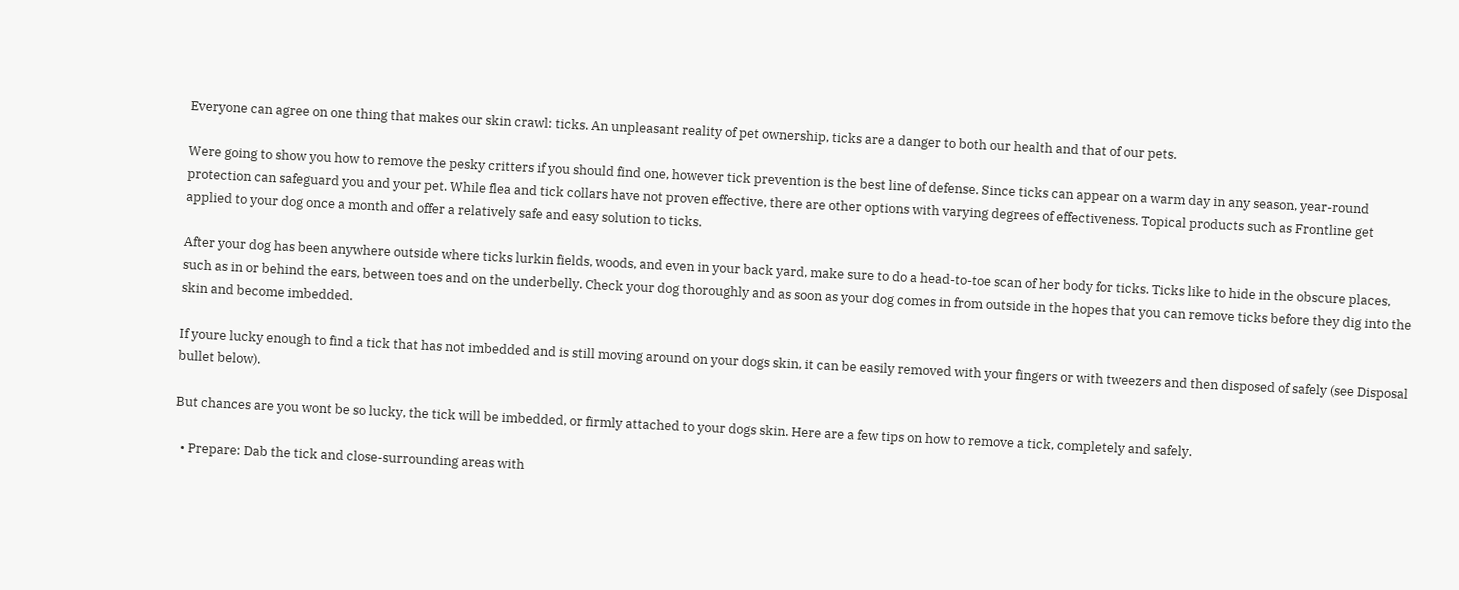Everyone can agree on one thing that makes our skin crawl: ticks. An unpleasant reality of pet ownership, ticks are a danger to both our health and that of our pets.

Were going to show you how to remove the pesky critters if you should find one, however tick prevention is the best line of defense. Since ticks can appear on a warm day in any season, year-round protection can safeguard you and your pet. While flea and tick collars have not proven effective, there are other options with varying degrees of effectiveness. Topical products such as Frontline get applied to your dog once a month and offer a relatively safe and easy solution to ticks.

After your dog has been anywhere outside where ticks lurkin fields, woods, and even in your back yard, make sure to do a head-to-toe scan of her body for ticks. Ticks like to hide in the obscure places, such as in or behind the ears, between toes and on the underbelly. Check your dog thoroughly and as soon as your dog comes in from outside in the hopes that you can remove ticks before they dig into the skin and become imbedded.

If youre lucky enough to find a tick that has not imbedded and is still moving around on your dogs skin, it can be easily removed with your fingers or with tweezers and then disposed of safely (see Disposal bullet below).

But chances are you wont be so lucky, the tick will be imbedded, or firmly attached to your dogs skin. Here are a few tips on how to remove a tick, completely and safely.

  • Prepare: Dab the tick and close-surrounding areas with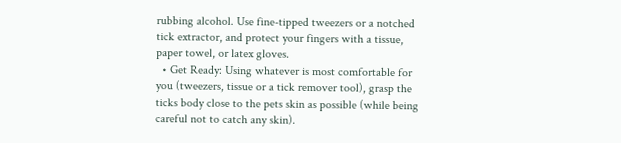rubbing alcohol. Use fine-tipped tweezers or a notched tick extractor, and protect your fingers with a tissue, paper towel, or latex gloves.
  • Get Ready: Using whatever is most comfortable for you (tweezers, tissue or a tick remover tool), grasp the ticks body close to the pets skin as possible (while being careful not to catch any skin).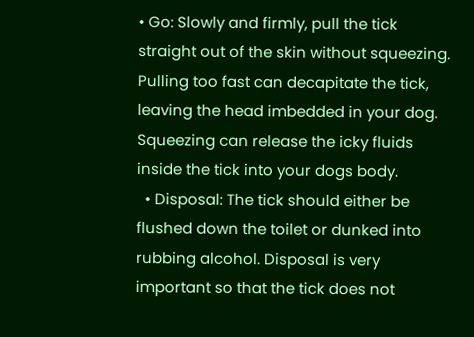• Go: Slowly and firmly, pull the tick straight out of the skin without squeezing. Pulling too fast can decapitate the tick, leaving the head imbedded in your dog. Squeezing can release the icky fluids inside the tick into your dogs body.
  • Disposal: The tick should either be flushed down the toilet or dunked into rubbing alcohol. Disposal is very important so that the tick does not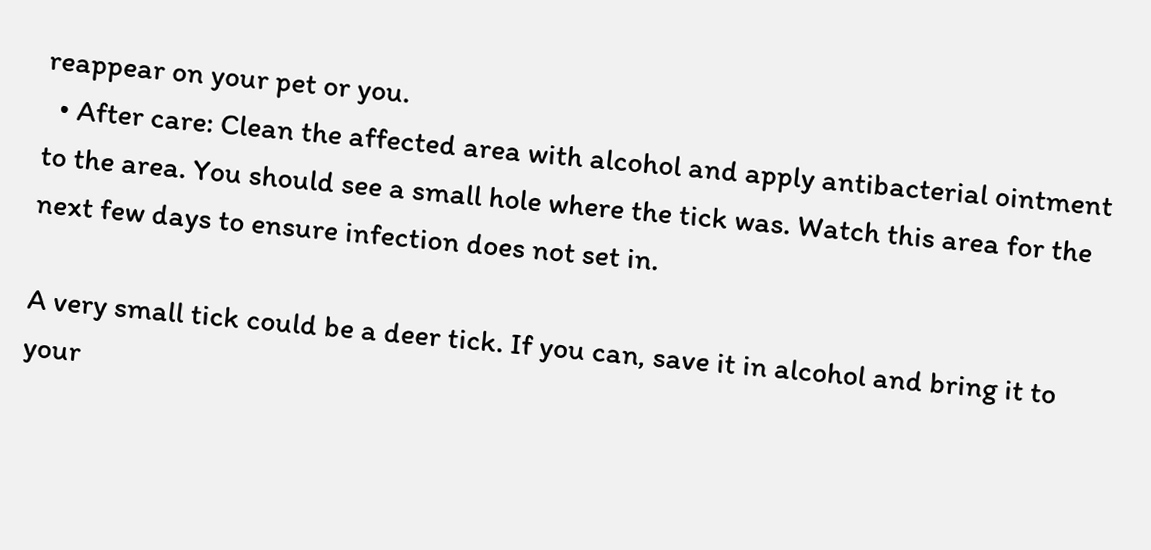reappear on your pet or you.
  • After care: Clean the affected area with alcohol and apply antibacterial ointment to the area. You should see a small hole where the tick was. Watch this area for the next few days to ensure infection does not set in.

A very small tick could be a deer tick. If you can, save it in alcohol and bring it to your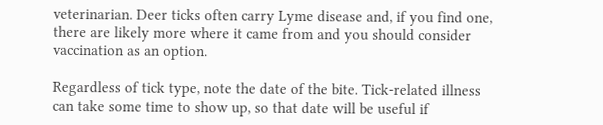veterinarian. Deer ticks often carry Lyme disease and, if you find one, there are likely more where it came from and you should consider vaccination as an option.

Regardless of tick type, note the date of the bite. Tick-related illness can take some time to show up, so that date will be useful if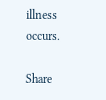illness occurs.

Share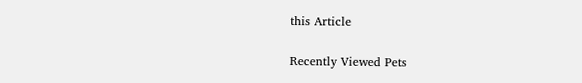this Article

Recently Viewed Pets